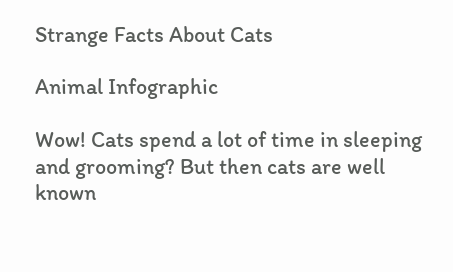Strange Facts About Cats

Animal Infographic

Wow! Cats spend a lot of time in sleeping and grooming? But then cats are well known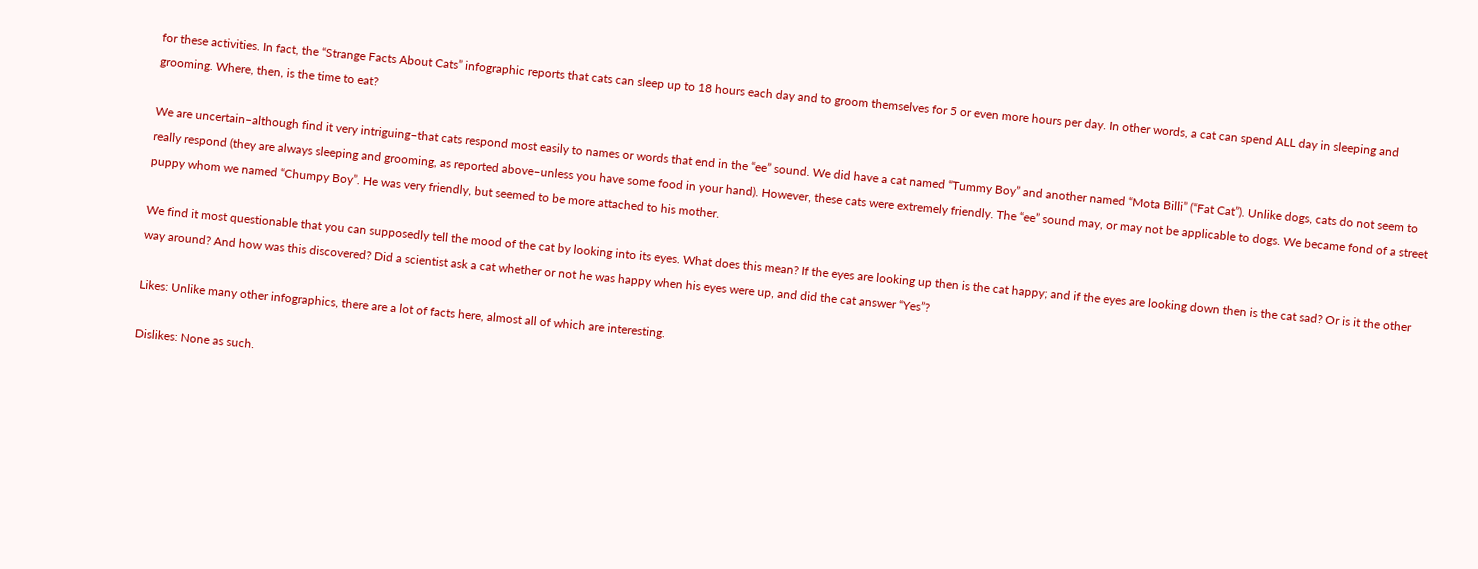for these activities. In fact, the “Strange Facts About Cats” infographic reports that cats can sleep up to 18 hours each day and to groom themselves for 5 or even more hours per day. In other words, a cat can spend ALL day in sleeping and grooming. Where, then, is the time to eat?

We are uncertain–although find it very intriguing–that cats respond most easily to names or words that end in the “ee” sound. We did have a cat named “Tummy Boy” and another named “Mota Billi” (“Fat Cat”). Unlike dogs, cats do not seem to really respond (they are always sleeping and grooming, as reported above–unless you have some food in your hand). However, these cats were extremely friendly. The “ee” sound may, or may not be applicable to dogs. We became fond of a street puppy whom we named “Chumpy Boy”. He was very friendly, but seemed to be more attached to his mother.

We find it most questionable that you can supposedly tell the mood of the cat by looking into its eyes. What does this mean? If the eyes are looking up then is the cat happy; and if the eyes are looking down then is the cat sad? Or is it the other way around? And how was this discovered? Did a scientist ask a cat whether or not he was happy when his eyes were up, and did the cat answer “Yes”?

Likes: Unlike many other infographics, there are a lot of facts here, almost all of which are interesting.

Dislikes: None as such.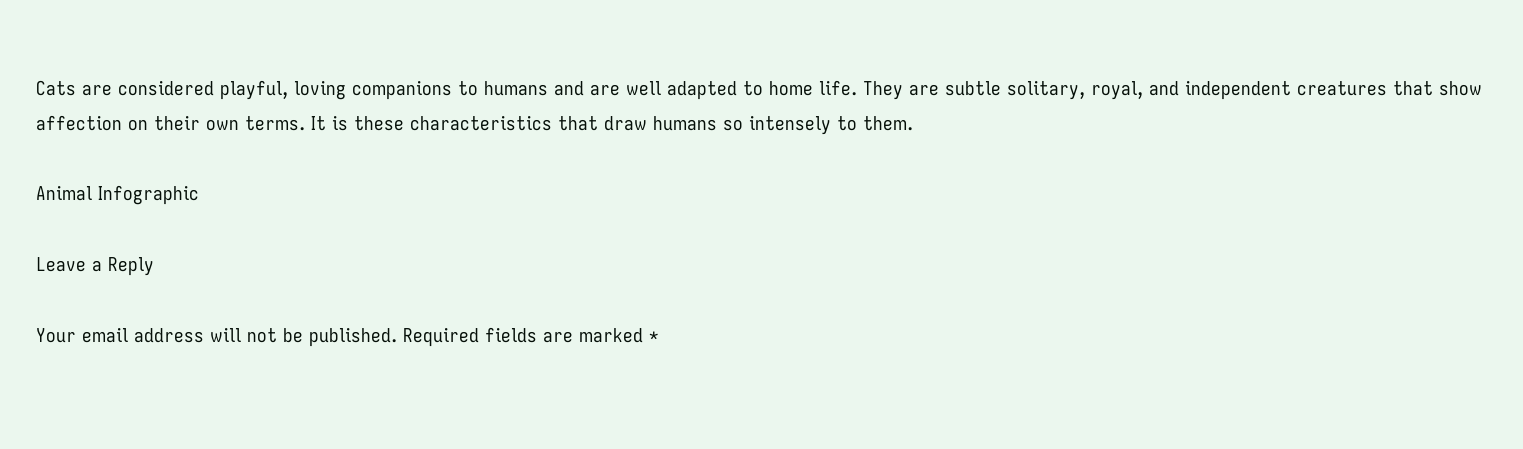Cats are considered playful, loving companions to humans and are well adapted to home life. They are subtle solitary, royal, and independent creatures that show affection on their own terms. It is these characteristics that draw humans so intensely to them.

Animal Infographic

Leave a Reply

Your email address will not be published. Required fields are marked *